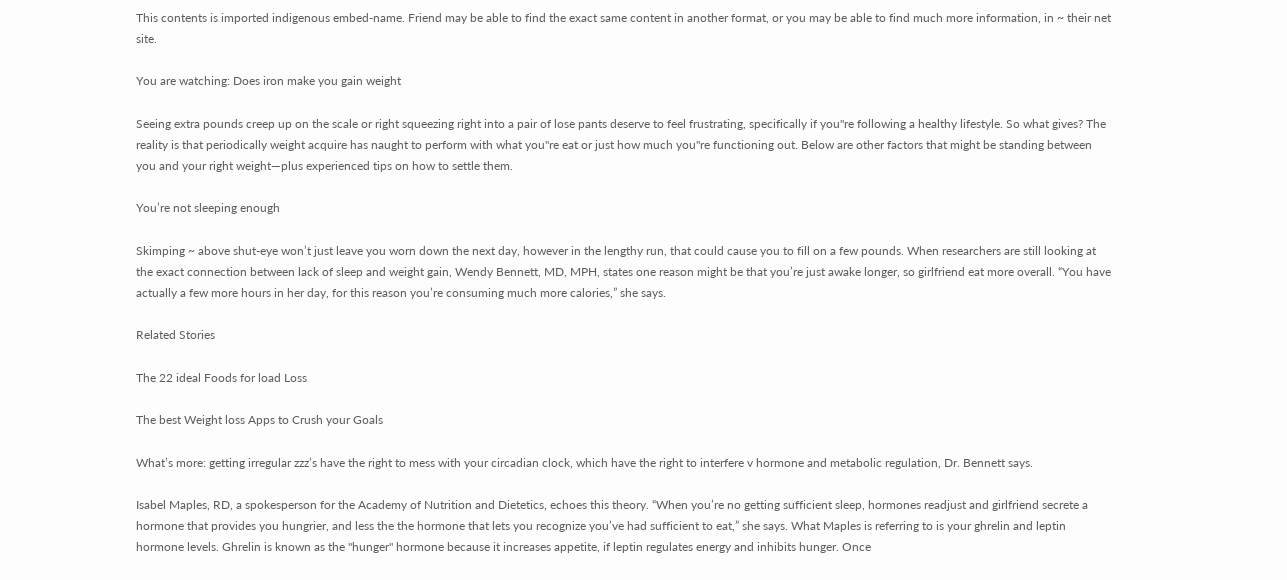This contents is imported indigenous embed-name. Friend may be able to find the exact same content in another format, or you may be able to find much more information, in ~ their net site.

You are watching: Does iron make you gain weight

Seeing extra pounds creep up on the scale or right squeezing right into a pair of lose pants deserve to feel frustrating, specifically if you"re following a healthy lifestyle. So what gives? The reality is that periodically weight acquire has naught to perform with what you"re eat or just how much you"re functioning out. Below are other factors that might be standing between you and your right weight—plus experienced tips on how to settle them.

You’re not sleeping enough

Skimping ~ above shut-eye won’t just leave you worn down the next day, however in the lengthy run, that could cause you to fill on a few pounds. When researchers are still looking at the exact connection between lack of sleep and weight gain, Wendy Bennett, MD, MPH, states one reason might be that you’re just awake longer, so girlfriend eat more overall. “You have actually a few more hours in her day, for this reason you’re consuming much more calories,” she says.

Related Stories

The 22 ideal Foods for load Loss

The best Weight loss Apps to Crush your Goals

What’s more: getting irregular zzz’s have the right to mess with your circadian clock, which have the right to interfere v hormone and metabolic regulation, Dr. Bennett says.

Isabel Maples, RD, a spokesperson for the Academy of Nutrition and Dietetics, echoes this theory. “When you’re no getting sufficient sleep, hormones readjust and girlfriend secrete a hormone that provides you hungrier, and less the the hormone that lets you recognize you’ve had sufficient to eat,” she says. What Maples is referring to is your ghrelin and leptin hormone levels. Ghrelin is known as the "hunger" hormone because it increases appetite, if leptin regulates energy and inhibits hunger. Once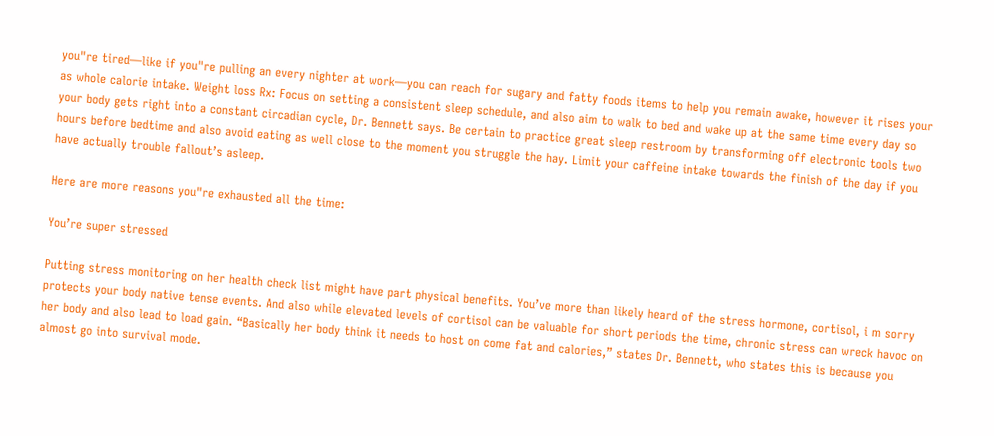you"re tired—like if you"re pulling an every nighter at work—you can reach for sugary and fatty foods items to help you remain awake, however it rises your as whole calorie intake. Weight loss Rx: Focus on setting a consistent sleep schedule, and also aim to walk to bed and wake up at the same time every day so your body gets right into a constant circadian cycle, Dr. Bennett says. Be certain to practice great sleep restroom by transforming off electronic tools two hours before bedtime and also avoid eating as well close to the moment you struggle the hay. Limit your caffeine intake towards the finish of the day if you have actually trouble fallout’s asleep.

Here are more reasons you"re exhausted all the time:

You’re super stressed

Putting stress monitoring on her health check list might have part physical benefits. You’ve more than likely heard of the stress hormone, cortisol, i m sorry protects your body native tense events. And also while elevated levels of cortisol can be valuable for short periods the time, chronic stress can wreck havoc on her body and also lead to load gain. “Basically her body think it needs to host on come fat and calories,” states Dr. Bennett, who states this is because you almost go into survival mode.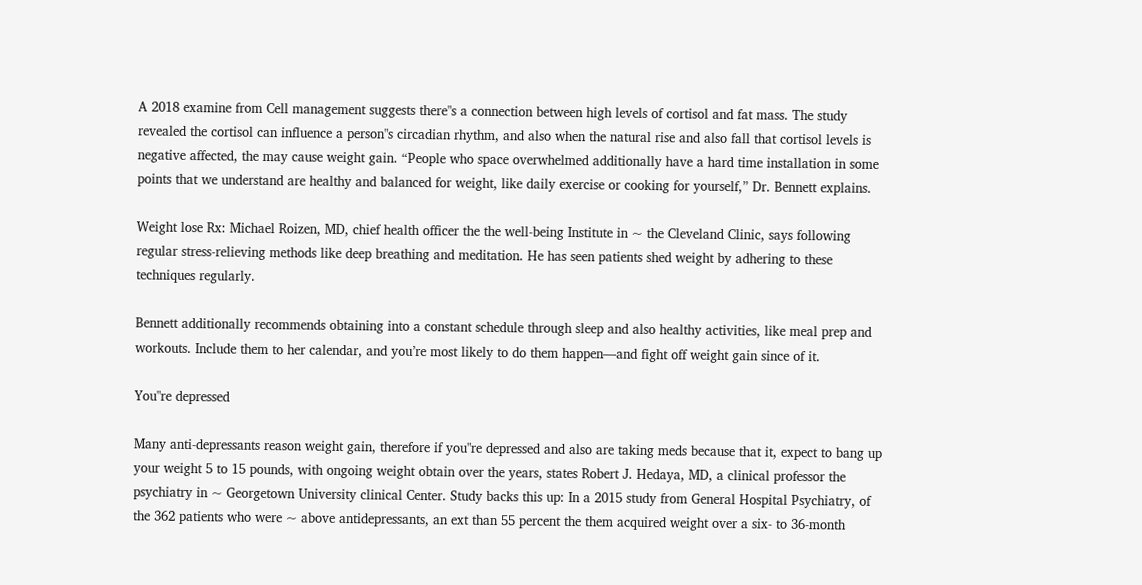A 2018 examine from Cell management suggests there"s a connection between high levels of cortisol and fat mass. The study revealed the cortisol can influence a person"s circadian rhythm, and also when the natural rise and also fall that cortisol levels is negative affected, the may cause weight gain. “People who space overwhelmed additionally have a hard time installation in some points that we understand are healthy and balanced for weight, like daily exercise or cooking for yourself,” Dr. Bennett explains.

Weight lose Rx: Michael Roizen, MD, chief health officer the the well-being Institute in ~ the Cleveland Clinic, says following regular stress-relieving methods like deep breathing and meditation. He has seen patients shed weight by adhering to these techniques regularly.

Bennett additionally recommends obtaining into a constant schedule through sleep and also healthy activities, like meal prep and workouts. Include them to her calendar, and you’re most likely to do them happen—and fight off weight gain since of it.

You"re depressed

Many anti-depressants reason weight gain, therefore if you"re depressed and also are taking meds because that it, expect to bang up your weight 5 to 15 pounds, with ongoing weight obtain over the years, states Robert J. Hedaya, MD, a clinical professor the psychiatry in ~ Georgetown University clinical Center. Study backs this up: In a 2015 study from General Hospital Psychiatry, of the 362 patients who were ~ above antidepressants, an ext than 55 percent the them acquired weight over a six- to 36-month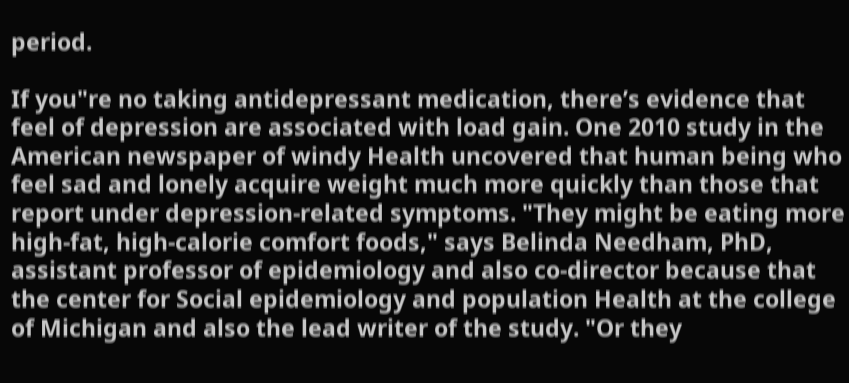period.

If you"re no taking antidepressant medication, there’s evidence that feel of depression are associated with load gain. One 2010 study in the American newspaper of windy Health uncovered that human being who feel sad and lonely acquire weight much more quickly than those that report under depression-related symptoms. "They might be eating more high-fat, high-calorie comfort foods," says Belinda Needham, PhD, assistant professor of epidemiology and also co-director because that the center for Social epidemiology and population Health at the college of Michigan and also the lead writer of the study. "Or they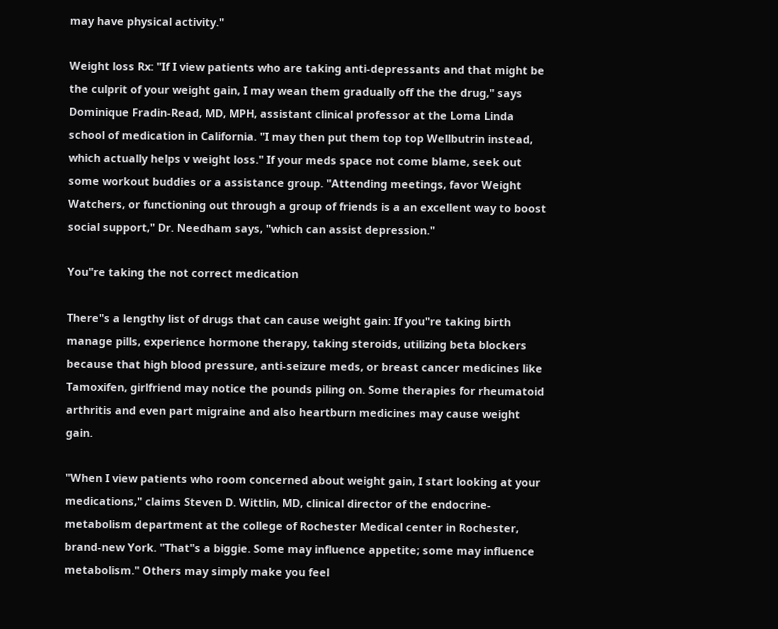may have physical activity."

Weight loss Rx: "If I view patients who are taking anti-depressants and that might be the culprit of your weight gain, I may wean them gradually off the the drug," says Dominique Fradin-Read, MD, MPH, assistant clinical professor at the Loma Linda school of medication in California. "I may then put them top top Wellbutrin instead, which actually helps v weight loss." If your meds space not come blame, seek out some workout buddies or a assistance group. "Attending meetings, favor Weight Watchers, or functioning out through a group of friends is a an excellent way to boost social support," Dr. Needham says, "which can assist depression."

You"re taking the not correct medication

There"s a lengthy list of drugs that can cause weight gain: If you"re taking birth manage pills, experience hormone therapy, taking steroids, utilizing beta blockers because that high blood pressure, anti-seizure meds, or breast cancer medicines like Tamoxifen, girlfriend may notice the pounds piling on. Some therapies for rheumatoid arthritis and even part migraine and also heartburn medicines may cause weight gain.

"When I view patients who room concerned about weight gain, I start looking at your medications," claims Steven D. Wittlin, MD, clinical director of the endocrine-metabolism department at the college of Rochester Medical center in Rochester, brand-new York. "That"s a biggie. Some may influence appetite; some may influence metabolism." Others may simply make you feel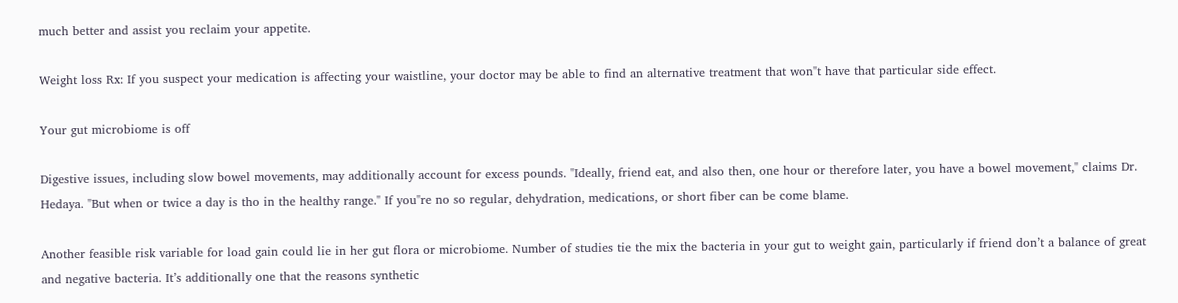much better and assist you reclaim your appetite.

Weight loss Rx: If you suspect your medication is affecting your waistline, your doctor may be able to find an alternative treatment that won"t have that particular side effect.

Your gut microbiome is off

Digestive issues, including slow bowel movements, may additionally account for excess pounds. "Ideally, friend eat, and also then, one hour or therefore later, you have a bowel movement," claims Dr. Hedaya. "But when or twice a day is tho in the healthy range." If you"re no so regular, dehydration, medications, or short fiber can be come blame.

Another feasible risk variable for load gain could lie in her gut flora or microbiome. Number of studies tie the mix the bacteria in your gut to weight gain, particularly if friend don’t a balance of great and negative bacteria. It’s additionally one that the reasons synthetic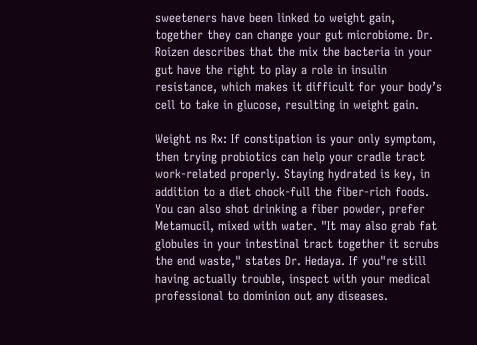sweeteners have been linked to weight gain, together they can change your gut microbiome. Dr. Roizen describes that the mix the bacteria in your gut have the right to play a role in insulin resistance, which makes it difficult for your body’s cell to take in glucose, resulting in weight gain.

Weight ns Rx: If constipation is your only symptom, then trying probiotics can help your cradle tract work-related properly. Staying hydrated is key, in addition to a diet chock-full the fiber-rich foods. You can also shot drinking a fiber powder, prefer Metamucil, mixed with water. "It may also grab fat globules in your intestinal tract together it scrubs the end waste," states Dr. Hedaya. If you"re still having actually trouble, inspect with your medical professional to dominion out any diseases.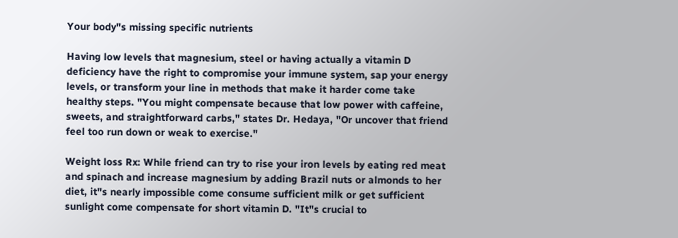Your body"s missing specific nutrients

Having low levels that magnesium, steel or having actually a vitamin D deficiency have the right to compromise your immune system, sap your energy levels, or transform your line in methods that make it harder come take healthy steps. "You might compensate because that low power with caffeine, sweets, and straightforward carbs," states Dr. Hedaya, "Or uncover that friend feel too run down or weak to exercise."

Weight loss Rx: While friend can try to rise your iron levels by eating red meat and spinach and increase magnesium by adding Brazil nuts or almonds to her diet, it"s nearly impossible come consume sufficient milk or get sufficient sunlight come compensate for short vitamin D. "It"s crucial to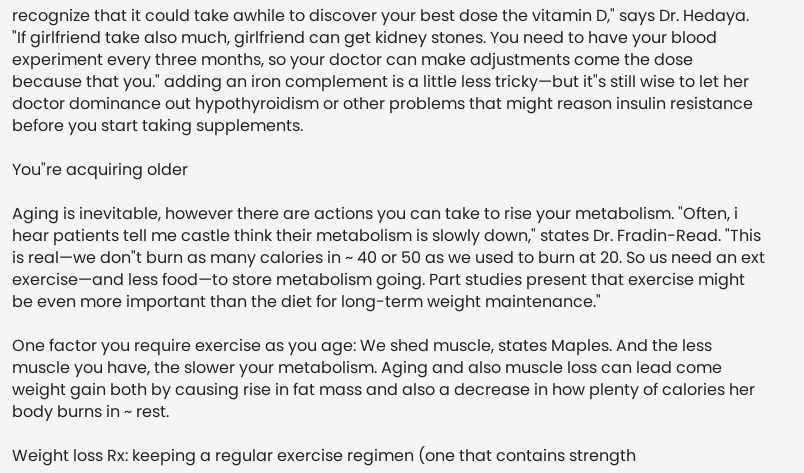recognize that it could take awhile to discover your best dose the vitamin D," says Dr. Hedaya. "If girlfriend take also much, girlfriend can get kidney stones. You need to have your blood experiment every three months, so your doctor can make adjustments come the dose because that you." adding an iron complement is a little less tricky—but it"s still wise to let her doctor dominance out hypothyroidism or other problems that might reason insulin resistance before you start taking supplements.

You"re acquiring older

Aging is inevitable, however there are actions you can take to rise your metabolism. "Often, i hear patients tell me castle think their metabolism is slowly down," states Dr. Fradin-Read. "This is real—we don"t burn as many calories in ~ 40 or 50 as we used to burn at 20. So us need an ext exercise—and less food—to store metabolism going. Part studies present that exercise might be even more important than the diet for long-term weight maintenance."

One factor you require exercise as you age: We shed muscle, states Maples. And the less muscle you have, the slower your metabolism. Aging and also muscle loss can lead come weight gain both by causing rise in fat mass and also a decrease in how plenty of calories her body burns in ~ rest.

Weight loss Rx: keeping a regular exercise regimen (one that contains strength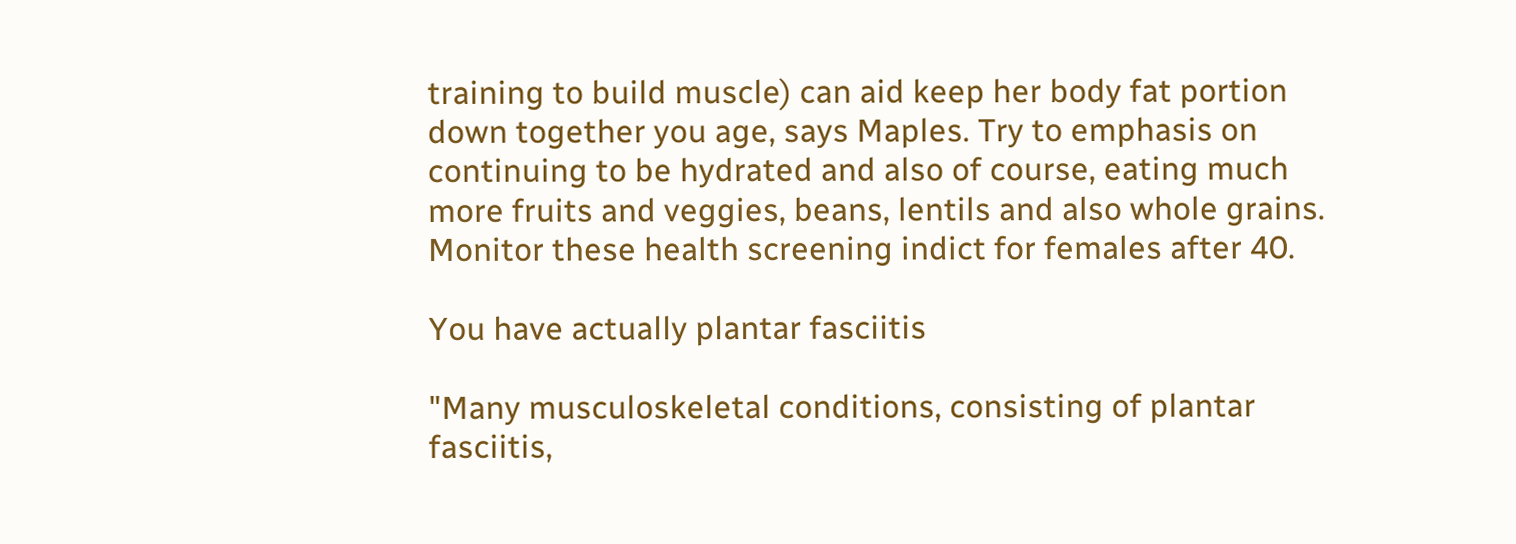training to build muscle) can aid keep her body fat portion down together you age, says Maples. Try to emphasis on continuing to be hydrated and also of course, eating much more fruits and veggies, beans, lentils and also whole grains. Monitor these health screening indict for females after 40.

You have actually plantar fasciitis

"Many musculoskeletal conditions, consisting of plantar fasciitis,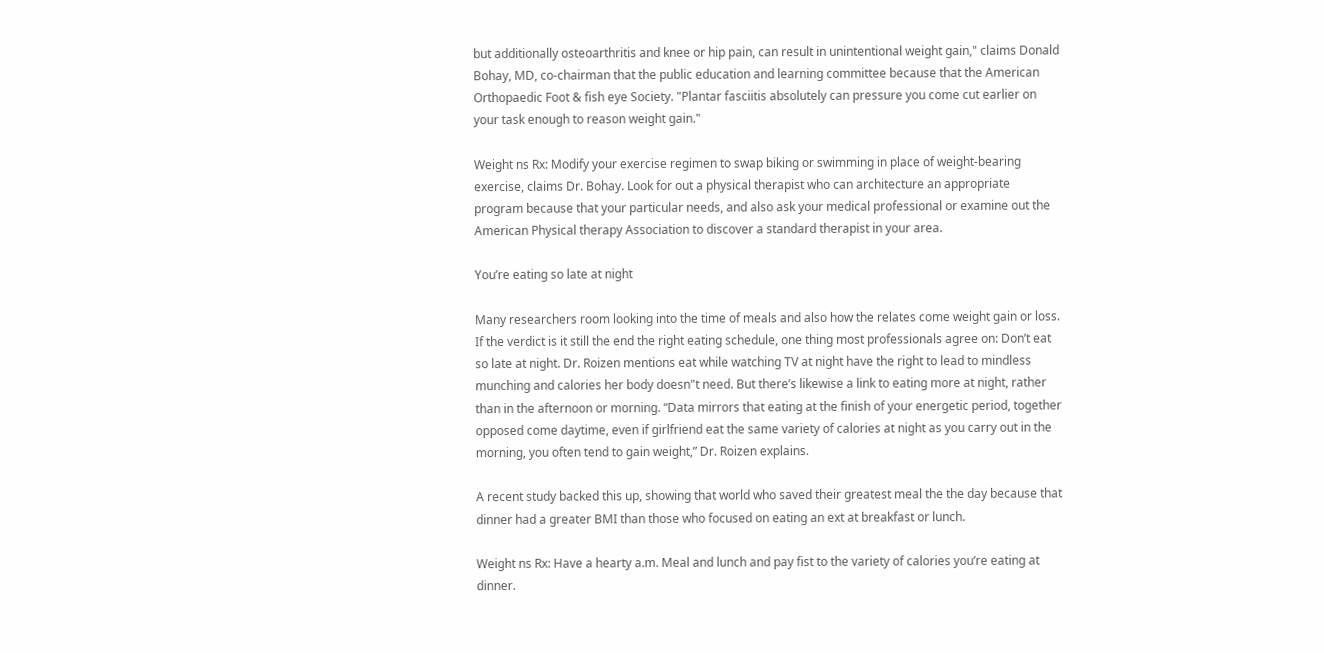but additionally osteoarthritis and knee or hip pain, can result in unintentional weight gain," claims Donald Bohay, MD, co-chairman that the public education and learning committee because that the American Orthopaedic Foot & fish eye Society. "Plantar fasciitis absolutely can pressure you come cut earlier on your task enough to reason weight gain."

Weight ns Rx: Modify your exercise regimen to swap biking or swimming in place of weight-bearing exercise, claims Dr. Bohay. Look for out a physical therapist who can architecture an appropriate program because that your particular needs, and also ask your medical professional or examine out the American Physical therapy Association to discover a standard therapist in your area.

You’re eating so late at night

Many researchers room looking into the time of meals and also how the relates come weight gain or loss. If the verdict is it still the end the right eating schedule, one thing most professionals agree on: Don’t eat so late at night. Dr. Roizen mentions eat while watching TV at night have the right to lead to mindless munching and calories her body doesn"t need. But there’s likewise a link to eating more at night, rather than in the afternoon or morning. “Data mirrors that eating at the finish of your energetic period, together opposed come daytime, even if girlfriend eat the same variety of calories at night as you carry out in the morning, you often tend to gain weight,” Dr. Roizen explains.

A recent study backed this up, showing that world who saved their greatest meal the the day because that dinner had a greater BMI than those who focused on eating an ext at breakfast or lunch.

Weight ns Rx: Have a hearty a.m. Meal and lunch and pay fist to the variety of calories you’re eating at dinner.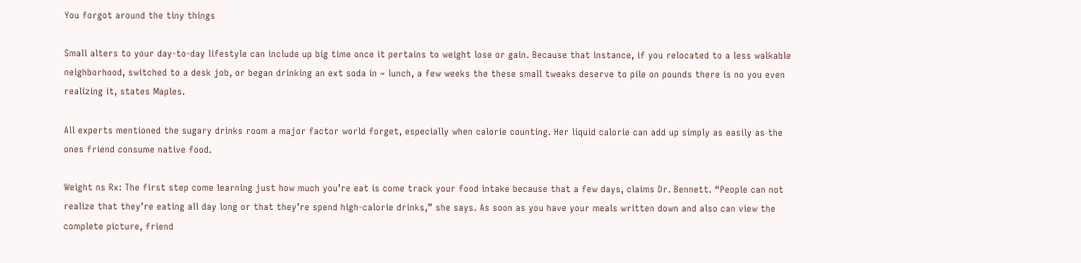You forgot around the tiny things

Small alters to your day-to-day lifestyle can include up big time once it pertains to weight lose or gain. Because that instance, if you relocated to a less walkable neighborhood, switched to a desk job, or began drinking an ext soda in ~ lunch, a few weeks the these small tweaks deserve to pile on pounds there is no you even realizing it, states Maples.

All experts mentioned the sugary drinks room a major factor world forget, especially when calorie counting. Her liquid calorie can add up simply as easily as the ones friend consume native food.

Weight ns Rx: The first step come learning just how much you’re eat is come track your food intake because that a few days, claims Dr. Bennett. “People can not realize that they’re eating all day long or that they’re spend high-calorie drinks,” she says. As soon as you have your meals written down and also can view the complete picture, friend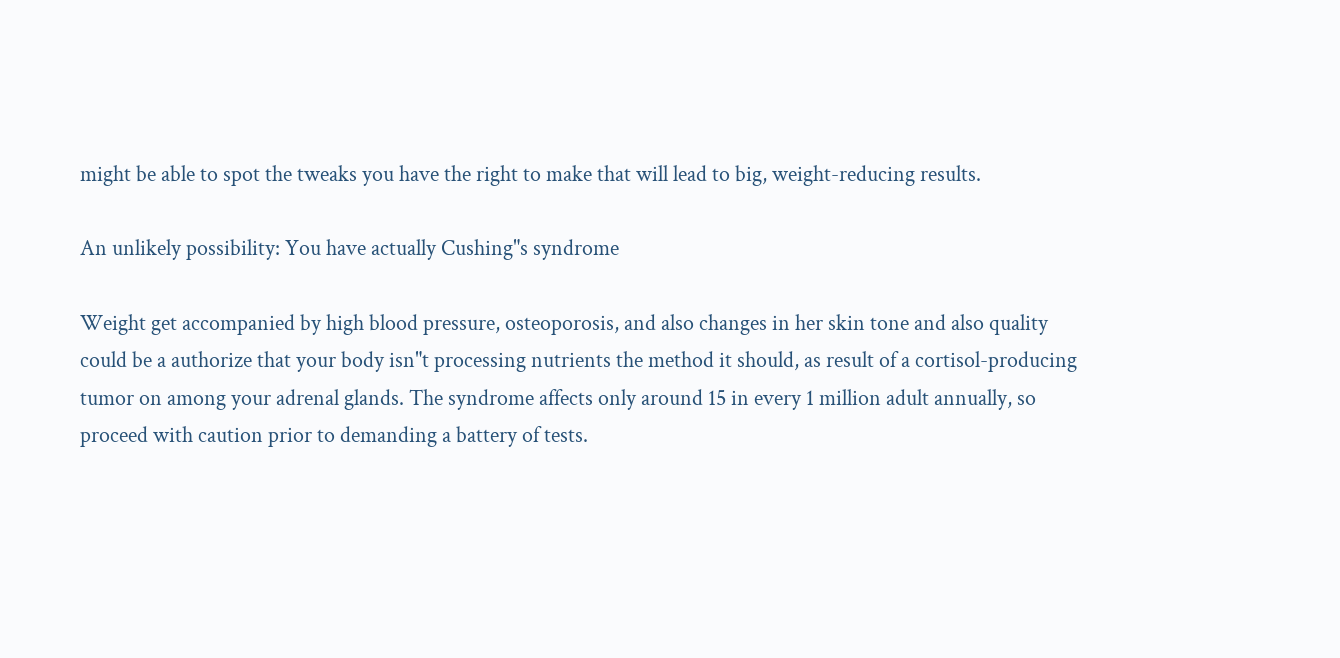might be able to spot the tweaks you have the right to make that will lead to big, weight-reducing results.

An unlikely possibility: You have actually Cushing"s syndrome

Weight get accompanied by high blood pressure, osteoporosis, and also changes in her skin tone and also quality could be a authorize that your body isn"t processing nutrients the method it should, as result of a cortisol-producing tumor on among your adrenal glands. The syndrome affects only around 15 in every 1 million adult annually, so proceed with caution prior to demanding a battery of tests.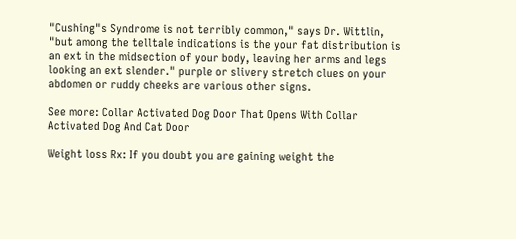"Cushing"s Syndrome is not terribly common," says Dr. Wittlin, "but among the telltale indications is the your fat distribution is an ext in the midsection of your body, leaving her arms and legs looking an ext slender." purple or slivery stretch clues on your abdomen or ruddy cheeks are various other signs.

See more: Collar Activated Dog Door That Opens With Collar Activated Dog And Cat Door

Weight loss Rx: If you doubt you are gaining weight the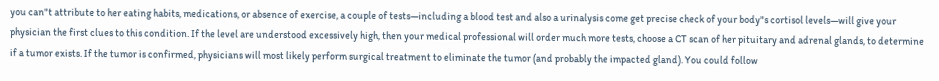you can"t attribute to her eating habits, medications, or absence of exercise, a couple of tests—including a blood test and also a urinalysis come get precise check of your body"s cortisol levels—will give your physician the first clues to this condition. If the level are understood excessively high, then your medical professional will order much more tests, choose a CT scan of her pituitary and adrenal glands, to determine if a tumor exists. If the tumor is confirmed, physicians will most likely perform surgical treatment to eliminate the tumor (and probably the impacted gland). You could follow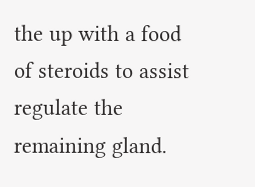the up with a food of steroids to assist regulate the remaining gland.